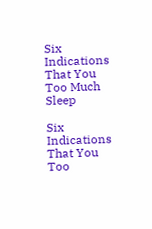Six Indications That You Too Much Sleep

Six Indications That You Too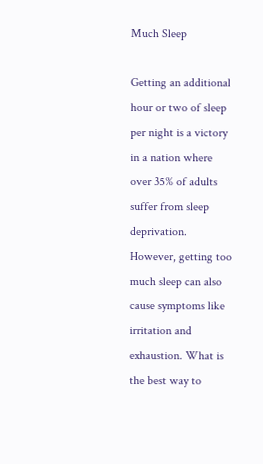Much Sleep

Getting an additional hour or two of sleep per night is a victory in a nation where over 35% of adults suffer from sleep deprivation. However, getting too much sleep can also cause symptoms like irritation and exhaustion. What is the best way to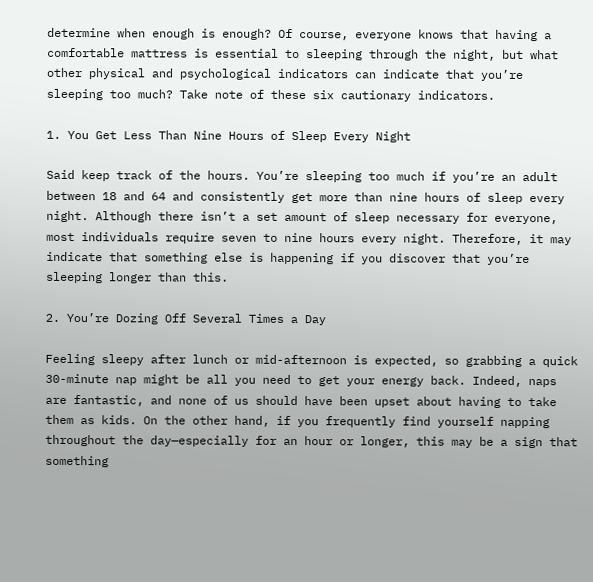determine when enough is enough? Of course, everyone knows that having a comfortable mattress is essential to sleeping through the night, but what other physical and psychological indicators can indicate that you’re sleeping too much? Take note of these six cautionary indicators.

1. You Get Less Than Nine Hours of Sleep Every Night

Said keep track of the hours. You’re sleeping too much if you’re an adult between 18 and 64 and consistently get more than nine hours of sleep every night. Although there isn’t a set amount of sleep necessary for everyone, most individuals require seven to nine hours every night. Therefore, it may indicate that something else is happening if you discover that you’re sleeping longer than this.

2. You’re Dozing Off Several Times a Day

Feeling sleepy after lunch or mid-afternoon is expected, so grabbing a quick 30-minute nap might be all you need to get your energy back. Indeed, naps are fantastic, and none of us should have been upset about having to take them as kids. On the other hand, if you frequently find yourself napping throughout the day—especially for an hour or longer, this may be a sign that something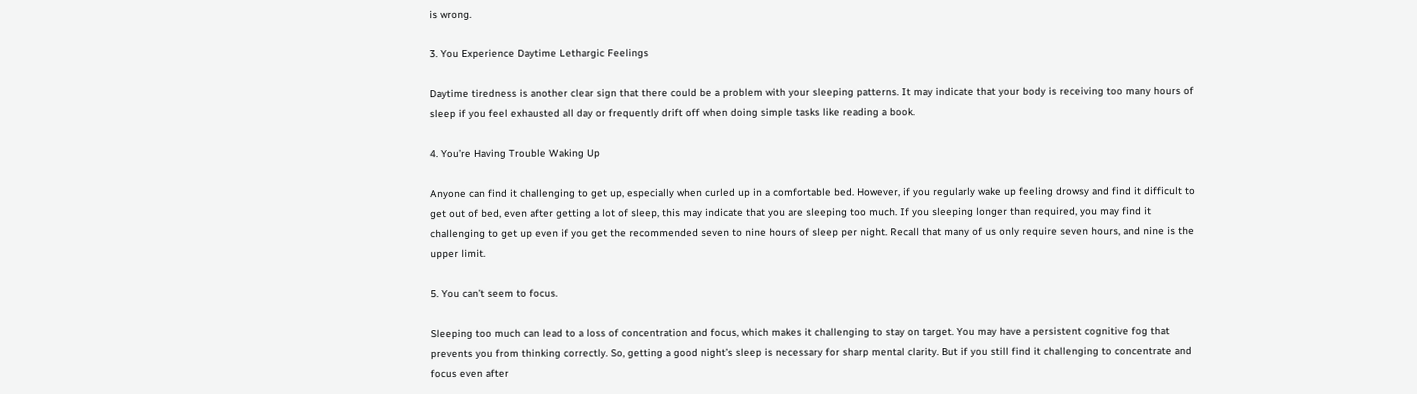is wrong.

3. You Experience Daytime Lethargic Feelings

Daytime tiredness is another clear sign that there could be a problem with your sleeping patterns. It may indicate that your body is receiving too many hours of sleep if you feel exhausted all day or frequently drift off when doing simple tasks like reading a book.

4. You’re Having Trouble Waking Up

Anyone can find it challenging to get up, especially when curled up in a comfortable bed. However, if you regularly wake up feeling drowsy and find it difficult to get out of bed, even after getting a lot of sleep, this may indicate that you are sleeping too much. If you sleeping longer than required, you may find it challenging to get up even if you get the recommended seven to nine hours of sleep per night. Recall that many of us only require seven hours, and nine is the upper limit.

5. You can’t seem to focus.

Sleeping too much can lead to a loss of concentration and focus, which makes it challenging to stay on target. You may have a persistent cognitive fog that prevents you from thinking correctly. So, getting a good night’s sleep is necessary for sharp mental clarity. But if you still find it challenging to concentrate and focus even after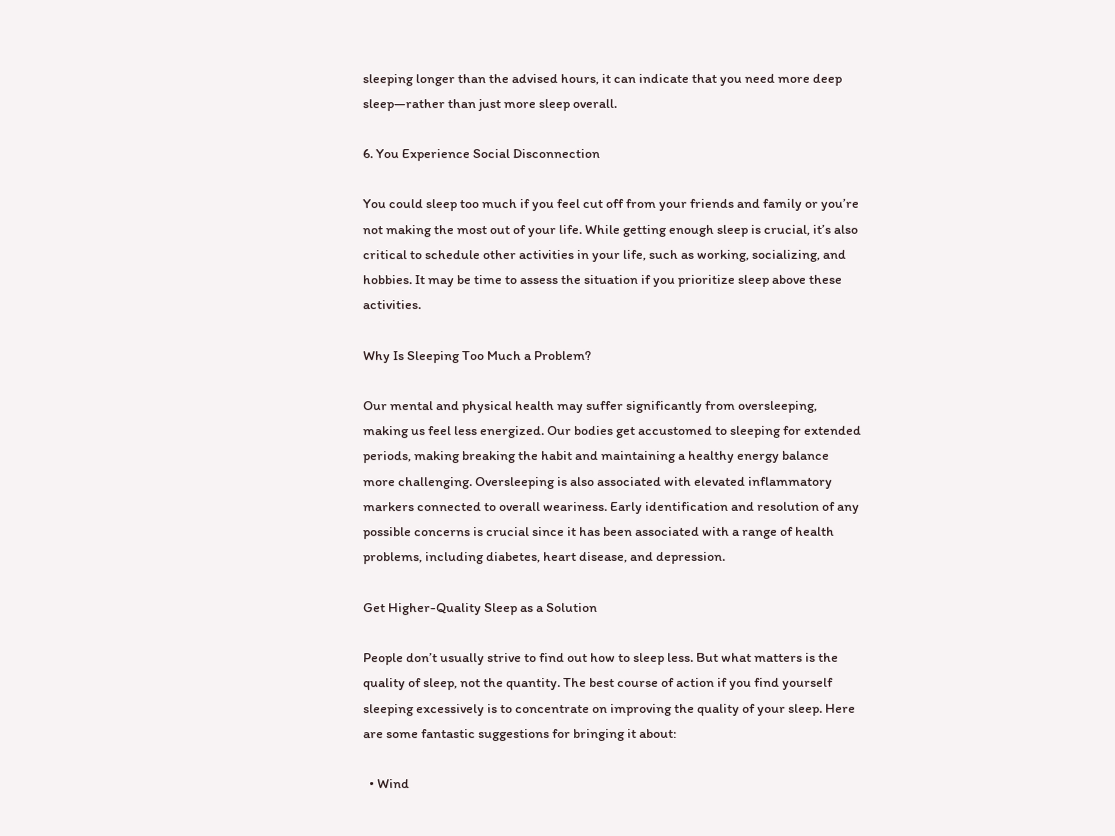sleeping longer than the advised hours, it can indicate that you need more deep sleep—rather than just more sleep overall.

6. You Experience Social Disconnection

You could sleep too much if you feel cut off from your friends and family or you’re not making the most out of your life. While getting enough sleep is crucial, it’s also critical to schedule other activities in your life, such as working, socializing, and hobbies. It may be time to assess the situation if you prioritize sleep above these activities.

Why Is Sleeping Too Much a Problem?

Our mental and physical health may suffer significantly from oversleeping, making us feel less energized. Our bodies get accustomed to sleeping for extended periods, making breaking the habit and maintaining a healthy energy balance more challenging. Oversleeping is also associated with elevated inflammatory markers connected to overall weariness. Early identification and resolution of any possible concerns is crucial since it has been associated with a range of health problems, including diabetes, heart disease, and depression.

Get Higher-Quality Sleep as a Solution

People don’t usually strive to find out how to sleep less. But what matters is the quality of sleep, not the quantity. The best course of action if you find yourself sleeping excessively is to concentrate on improving the quality of your sleep. Here are some fantastic suggestions for bringing it about:

  • Wind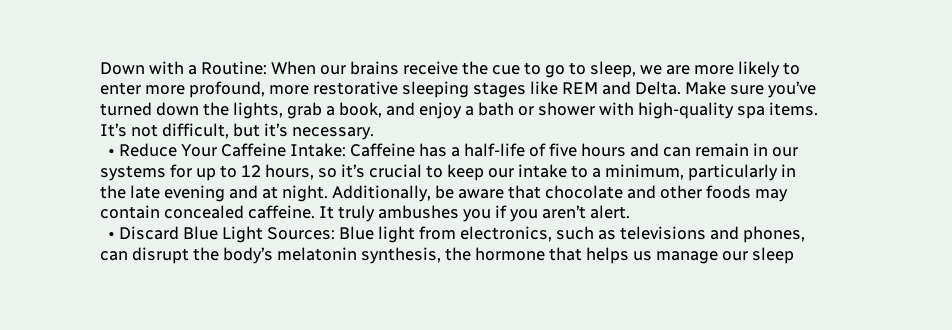Down with a Routine: When our brains receive the cue to go to sleep, we are more likely to enter more profound, more restorative sleeping stages like REM and Delta. Make sure you’ve turned down the lights, grab a book, and enjoy a bath or shower with high-quality spa items. It’s not difficult, but it’s necessary.
  • Reduce Your Caffeine Intake: Caffeine has a half-life of five hours and can remain in our systems for up to 12 hours, so it’s crucial to keep our intake to a minimum, particularly in the late evening and at night. Additionally, be aware that chocolate and other foods may contain concealed caffeine. It truly ambushes you if you aren’t alert.
  • Discard Blue Light Sources: Blue light from electronics, such as televisions and phones, can disrupt the body’s melatonin synthesis, the hormone that helps us manage our sleep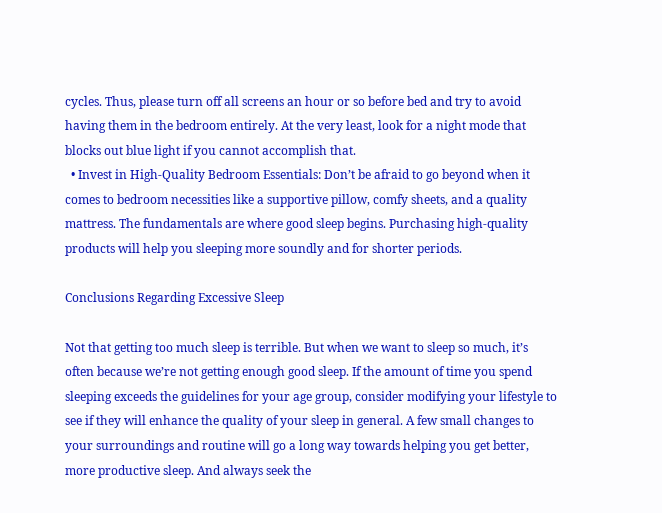cycles. Thus, please turn off all screens an hour or so before bed and try to avoid having them in the bedroom entirely. At the very least, look for a night mode that blocks out blue light if you cannot accomplish that.
  • Invest in High-Quality Bedroom Essentials: Don’t be afraid to go beyond when it comes to bedroom necessities like a supportive pillow, comfy sheets, and a quality mattress. The fundamentals are where good sleep begins. Purchasing high-quality products will help you sleeping more soundly and for shorter periods.

Conclusions Regarding Excessive Sleep

Not that getting too much sleep is terrible. But when we want to sleep so much, it’s often because we’re not getting enough good sleep. If the amount of time you spend sleeping exceeds the guidelines for your age group, consider modifying your lifestyle to see if they will enhance the quality of your sleep in general. A few small changes to your surroundings and routine will go a long way towards helping you get better, more productive sleep. And always seek the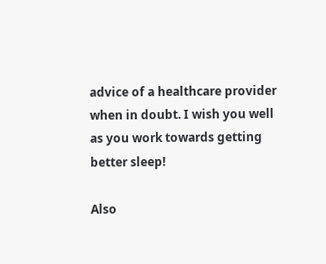advice of a healthcare provider when in doubt. I wish you well as you work towards getting better sleep!

Also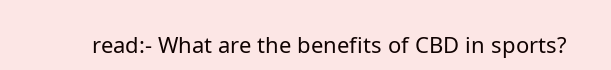read:- What are the benefits of CBD in sports?